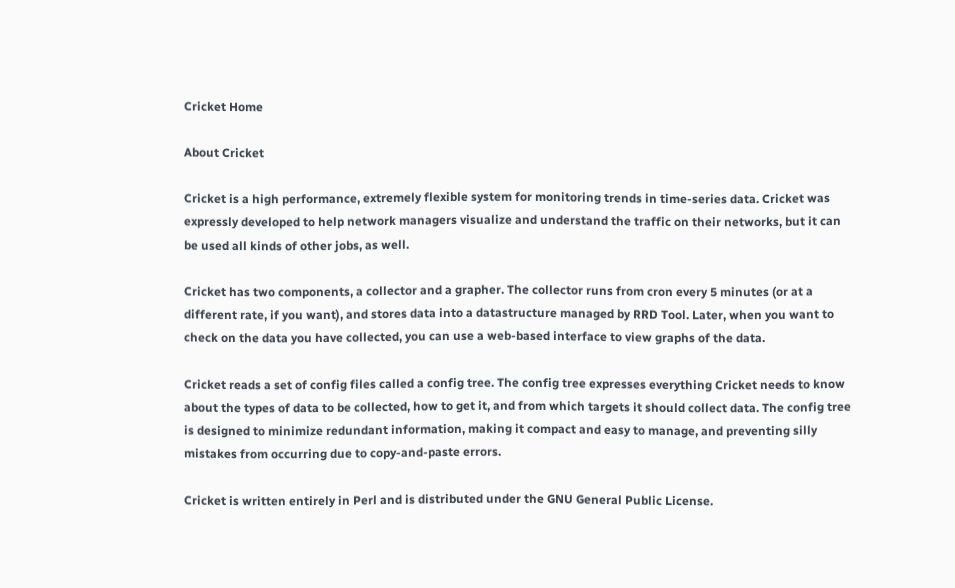Cricket Home

About Cricket

Cricket is a high performance, extremely flexible system for monitoring trends in time-series data. Cricket was expressly developed to help network managers visualize and understand the traffic on their networks, but it can be used all kinds of other jobs, as well.

Cricket has two components, a collector and a grapher. The collector runs from cron every 5 minutes (or at a different rate, if you want), and stores data into a datastructure managed by RRD Tool. Later, when you want to check on the data you have collected, you can use a web-based interface to view graphs of the data.

Cricket reads a set of config files called a config tree. The config tree expresses everything Cricket needs to know about the types of data to be collected, how to get it, and from which targets it should collect data. The config tree is designed to minimize redundant information, making it compact and easy to manage, and preventing silly mistakes from occurring due to copy-and-paste errors.

Cricket is written entirely in Perl and is distributed under the GNU General Public License.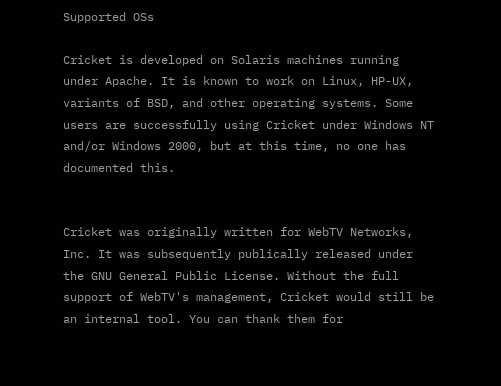Supported OSs

Cricket is developed on Solaris machines running under Apache. It is known to work on Linux, HP-UX, variants of BSD, and other operating systems. Some users are successfully using Cricket under Windows NT and/or Windows 2000, but at this time, no one has documented this.


Cricket was originally written for WebTV Networks, Inc. It was subsequently publically released under the GNU General Public License. Without the full support of WebTV's management, Cricket would still be an internal tool. You can thank them for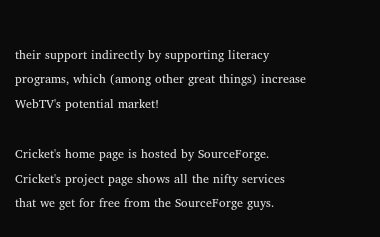their support indirectly by supporting literacy programs, which (among other great things) increase WebTV's potential market!

Cricket's home page is hosted by SourceForge. Cricket's project page shows all the nifty services that we get for free from the SourceForge guys.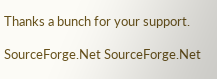Thanks a bunch for your support.

SourceForge.Net SourceForge.Net